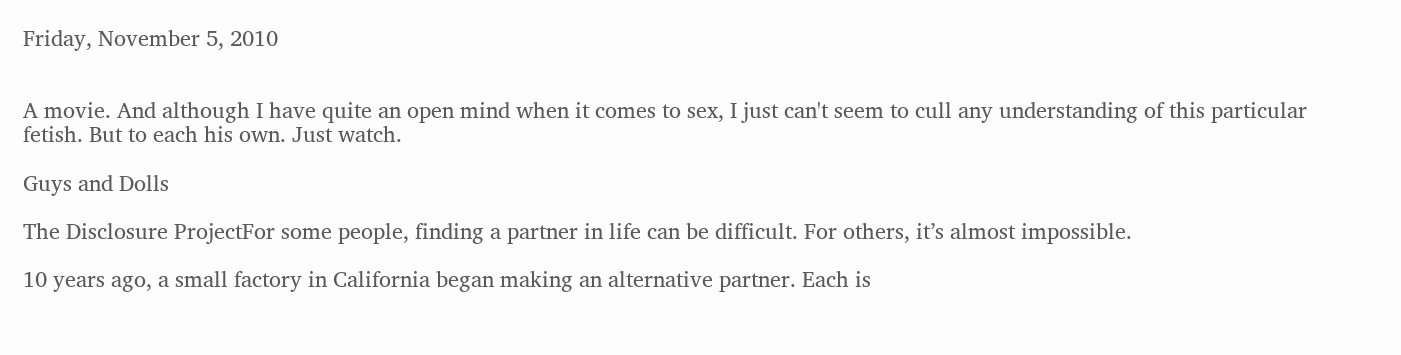Friday, November 5, 2010


A movie. And although I have quite an open mind when it comes to sex, I just can't seem to cull any understanding of this particular fetish. But to each his own. Just watch.

Guys and Dolls

The Disclosure ProjectFor some people, finding a partner in life can be difficult. For others, it’s almost impossible.

10 years ago, a small factory in California began making an alternative partner. Each is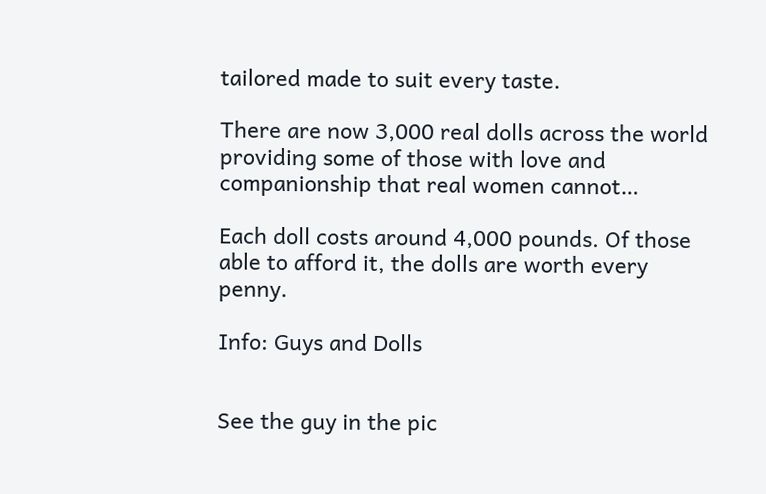tailored made to suit every taste.

There are now 3,000 real dolls across the world providing some of those with love and companionship that real women cannot…

Each doll costs around 4,000 pounds. Of those able to afford it, the dolls are worth every penny.

Info: Guys and Dolls


See the guy in the pic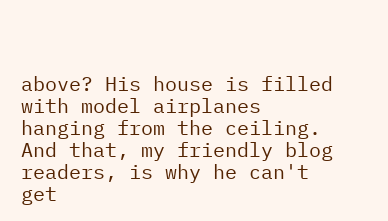above? His house is filled with model airplanes hanging from the ceiling. And that, my friendly blog readers, is why he can't get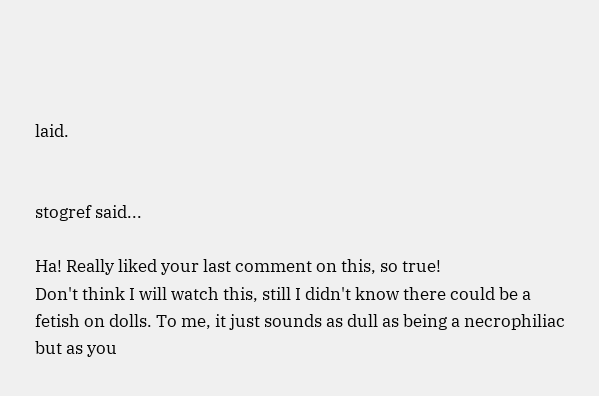laid.


stogref said...

Ha! Really liked your last comment on this, so true!
Don't think I will watch this, still I didn't know there could be a fetish on dolls. To me, it just sounds as dull as being a necrophiliac but as you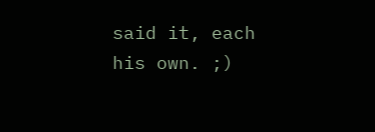said it, each his own. ;)